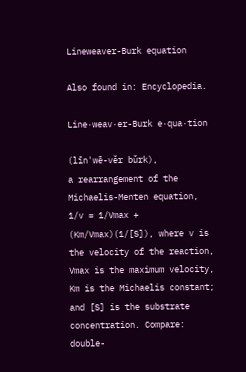Lineweaver-Burk equation

Also found in: Encyclopedia.

Line·weav·er-Burk e·qua·tion

(līn'wē-vĕr bŭrk),
a rearrangement of the Michaelis-Menten equation, 1/v = 1/Vmax + (Km/Vmax)(1/[S]), where v is the velocity of the reaction, Vmax is the maximum velocity, Km is the Michaelis constant; and [S] is the substrate concentration. Compare: double-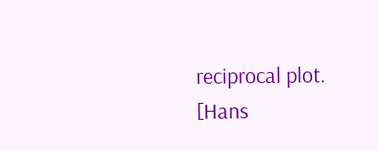reciprocal plot.
[Hans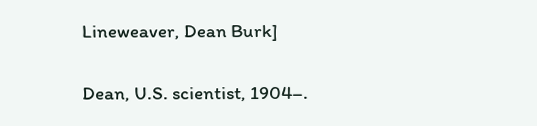Lineweaver, Dean Burk]


Dean, U.S. scientist, 1904–.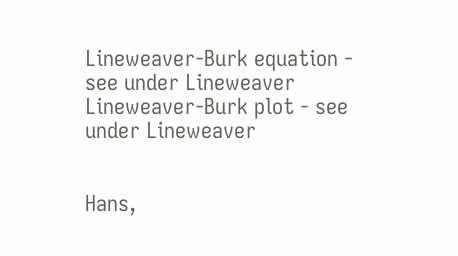Lineweaver-Burk equation - see under Lineweaver
Lineweaver-Burk plot - see under Lineweaver


Hans,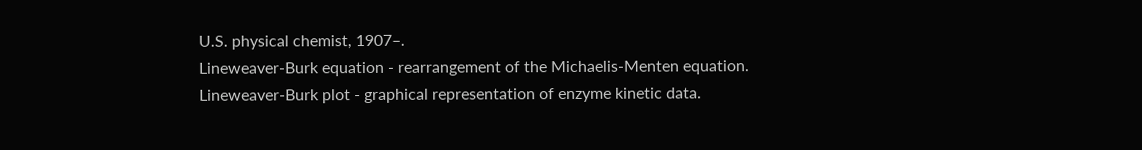U.S. physical chemist, 1907–.
Lineweaver-Burk equation - rearrangement of the Michaelis-Menten equation.
Lineweaver-Burk plot - graphical representation of enzyme kinetic data.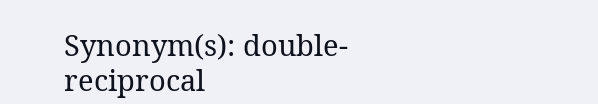Synonym(s): double-reciprocal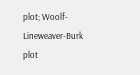plot; Woolf-Lineweaver-Burk plot